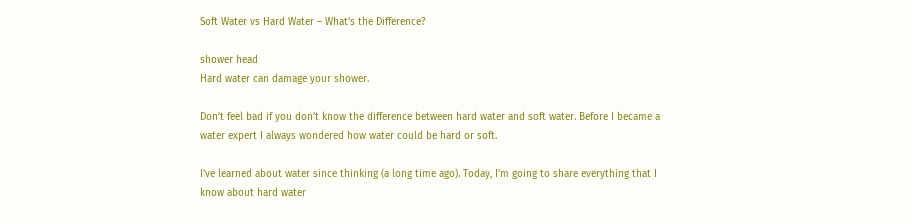Soft Water vs Hard Water – What’s the Difference?

shower head
Hard water can damage your shower.

Don’t feel bad if you don’t know the difference between hard water and soft water. Before I became a water expert I always wondered how water could be hard or soft.

I’ve learned about water since thinking (a long time ago). Today, I’m going to share everything that I know about hard water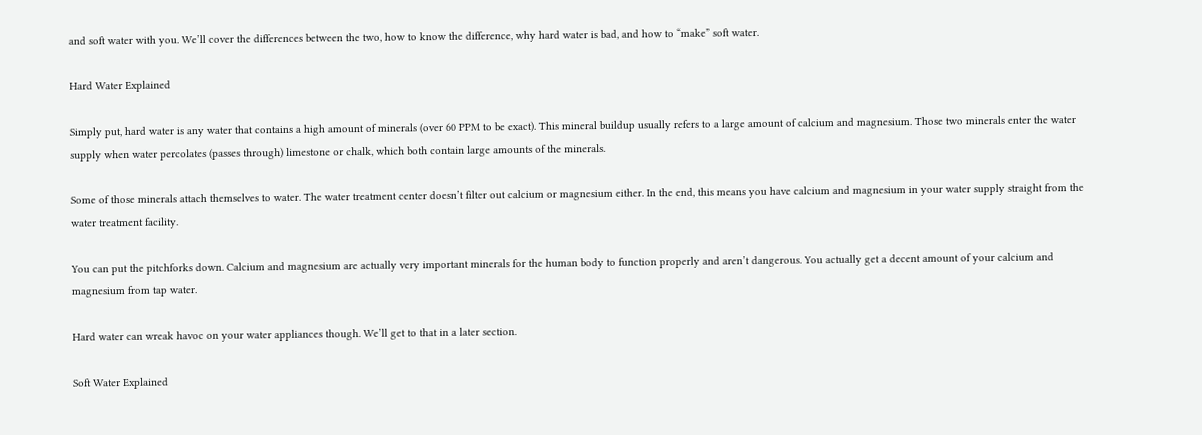and soft water with you. We’ll cover the differences between the two, how to know the difference, why hard water is bad, and how to “make” soft water.

Hard Water Explained

Simply put, hard water is any water that contains a high amount of minerals (over 60 PPM to be exact). This mineral buildup usually refers to a large amount of calcium and magnesium. Those two minerals enter the water supply when water percolates (passes through) limestone or chalk, which both contain large amounts of the minerals.

Some of those minerals attach themselves to water. The water treatment center doesn’t filter out calcium or magnesium either. In the end, this means you have calcium and magnesium in your water supply straight from the water treatment facility.

You can put the pitchforks down. Calcium and magnesium are actually very important minerals for the human body to function properly and aren’t dangerous. You actually get a decent amount of your calcium and magnesium from tap water.

Hard water can wreak havoc on your water appliances though. We’ll get to that in a later section.

Soft Water Explained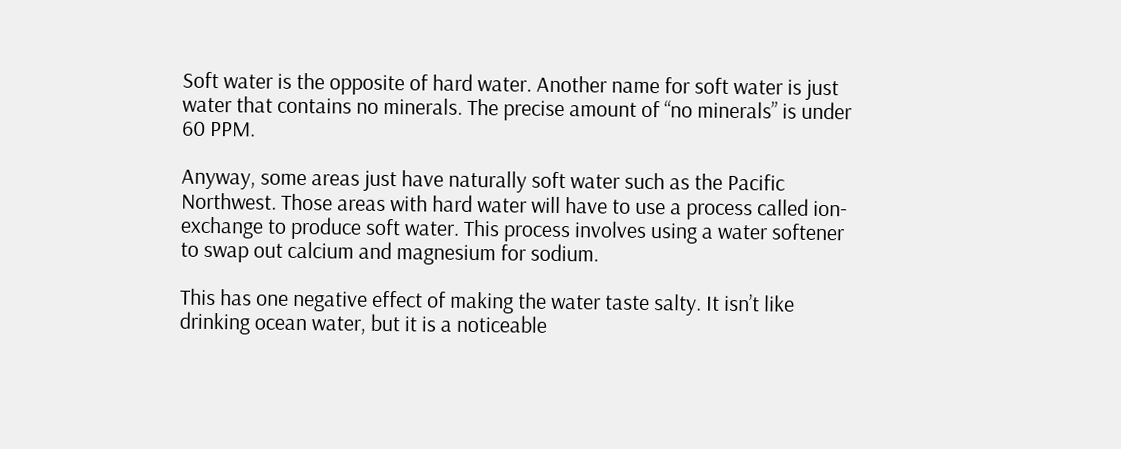Soft water is the opposite of hard water. Another name for soft water is just water that contains no minerals. The precise amount of “no minerals” is under 60 PPM.

Anyway, some areas just have naturally soft water such as the Pacific Northwest. Those areas with hard water will have to use a process called ion-exchange to produce soft water. This process involves using a water softener to swap out calcium and magnesium for sodium.

This has one negative effect of making the water taste salty. It isn’t like drinking ocean water, but it is a noticeable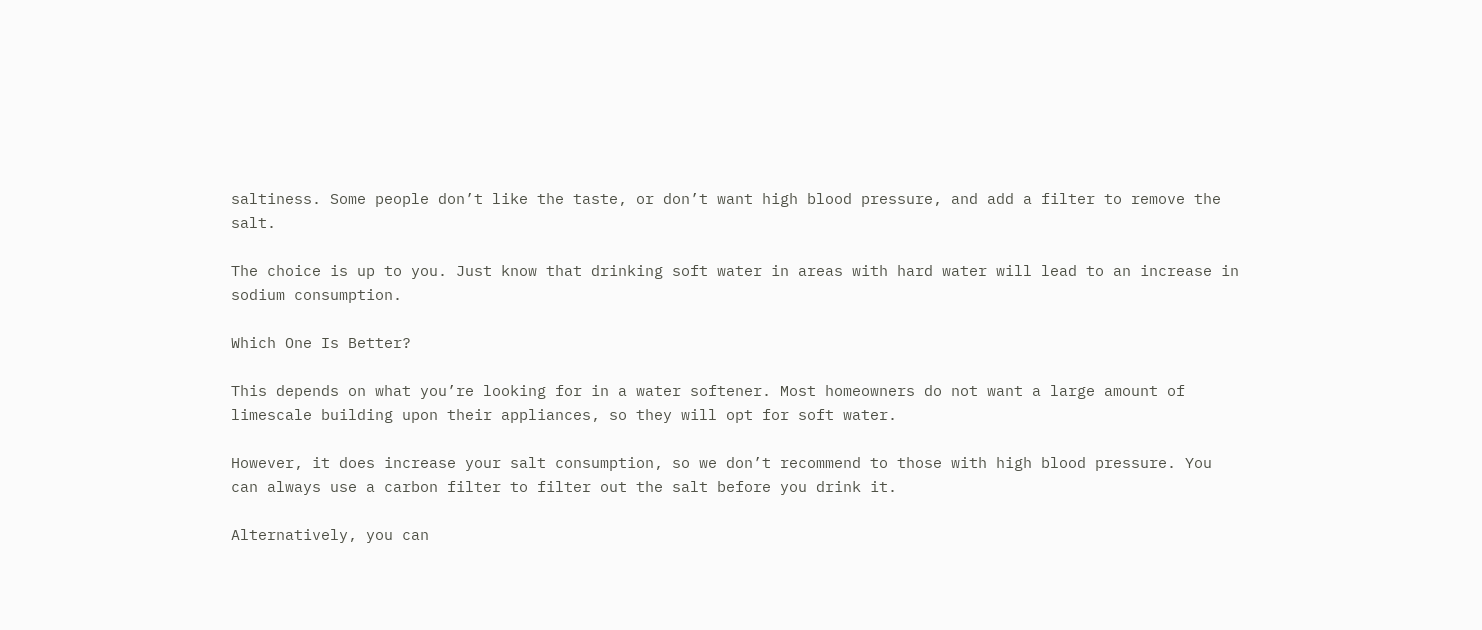saltiness. Some people don’t like the taste, or don’t want high blood pressure, and add a filter to remove the salt.

The choice is up to you. Just know that drinking soft water in areas with hard water will lead to an increase in sodium consumption.

Which One Is Better?

This depends on what you’re looking for in a water softener. Most homeowners do not want a large amount of limescale building upon their appliances, so they will opt for soft water.

However, it does increase your salt consumption, so we don’t recommend to those with high blood pressure. You can always use a carbon filter to filter out the salt before you drink it.

Alternatively, you can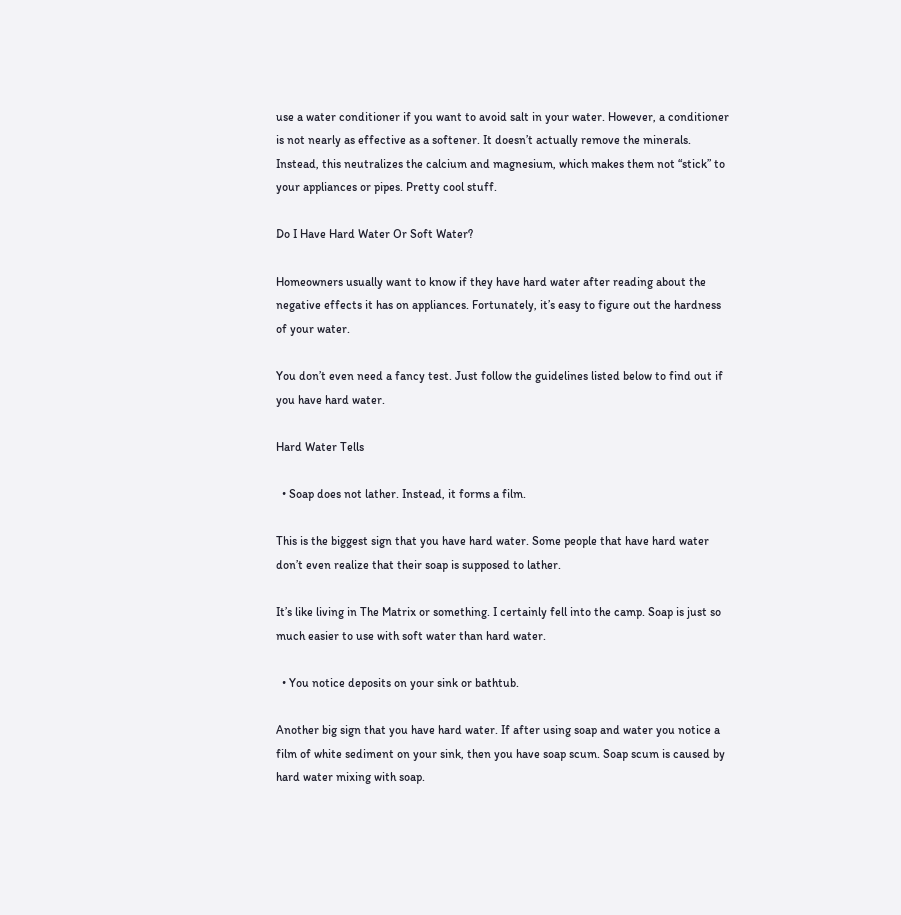use a water conditioner if you want to avoid salt in your water. However, a conditioner is not nearly as effective as a softener. It doesn’t actually remove the minerals. Instead, this neutralizes the calcium and magnesium, which makes them not “stick” to your appliances or pipes. Pretty cool stuff.

Do I Have Hard Water Or Soft Water?

Homeowners usually want to know if they have hard water after reading about the negative effects it has on appliances. Fortunately, it’s easy to figure out the hardness of your water.

You don’t even need a fancy test. Just follow the guidelines listed below to find out if you have hard water.

Hard Water Tells

  • Soap does not lather. Instead, it forms a film.

This is the biggest sign that you have hard water. Some people that have hard water don’t even realize that their soap is supposed to lather.

It’s like living in The Matrix or something. I certainly fell into the camp. Soap is just so much easier to use with soft water than hard water.

  • You notice deposits on your sink or bathtub.

Another big sign that you have hard water. If after using soap and water you notice a film of white sediment on your sink, then you have soap scum. Soap scum is caused by hard water mixing with soap.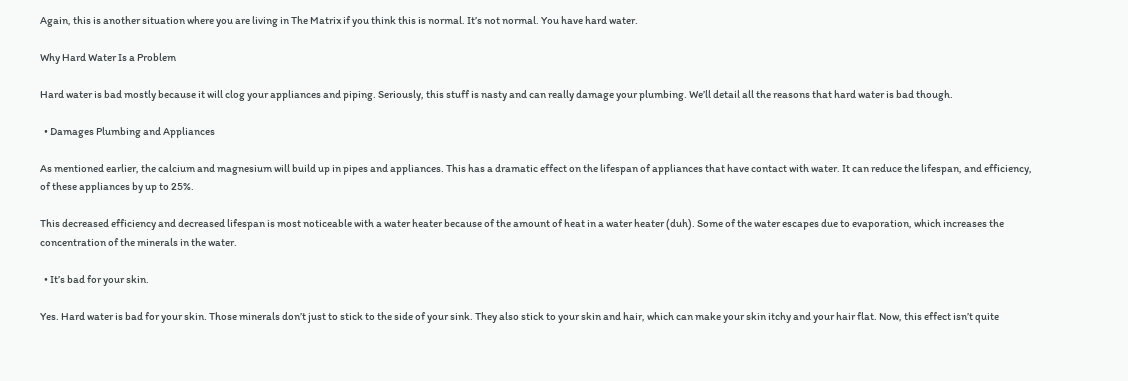Again, this is another situation where you are living in The Matrix if you think this is normal. It’s not normal. You have hard water.

Why Hard Water Is a Problem

Hard water is bad mostly because it will clog your appliances and piping. Seriously, this stuff is nasty and can really damage your plumbing. We’ll detail all the reasons that hard water is bad though.

  • Damages Plumbing and Appliances

As mentioned earlier, the calcium and magnesium will build up in pipes and appliances. This has a dramatic effect on the lifespan of appliances that have contact with water. It can reduce the lifespan, and efficiency, of these appliances by up to 25%.

This decreased efficiency and decreased lifespan is most noticeable with a water heater because of the amount of heat in a water heater (duh). Some of the water escapes due to evaporation, which increases the concentration of the minerals in the water.

  • It’s bad for your skin.

Yes. Hard water is bad for your skin. Those minerals don’t just to stick to the side of your sink. They also stick to your skin and hair, which can make your skin itchy and your hair flat. Now, this effect isn’t quite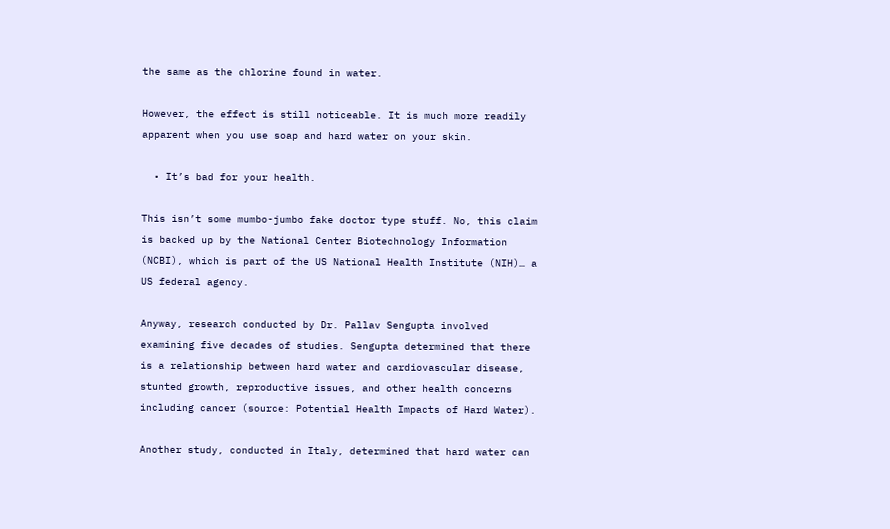the same as the chlorine found in water.

However, the effect is still noticeable. It is much more readily apparent when you use soap and hard water on your skin.

  • It’s bad for your health.

This isn’t some mumbo-jumbo fake doctor type stuff. No, this claim is backed up by the National Center Biotechnology Information (NCBI), which is part of the US National Health Institute (NIH)… a US federal agency.

Anyway, research conducted by Dr. Pallav Sengupta involved examining five decades of studies. Sengupta determined that there is a relationship between hard water and cardiovascular disease, stunted growth, reproductive issues, and other health concerns including cancer (source: Potential Health Impacts of Hard Water).

Another study, conducted in Italy, determined that hard water can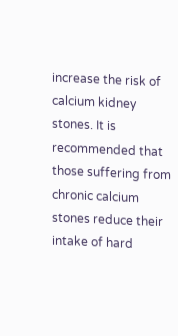increase the risk of calcium kidney stones. It is recommended that those suffering from chronic calcium stones reduce their intake of hard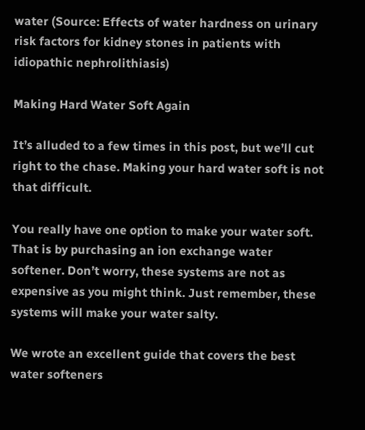water (Source: Effects of water hardness on urinary risk factors for kidney stones in patients with idiopathic nephrolithiasis)

Making Hard Water Soft Again

It’s alluded to a few times in this post, but we’ll cut right to the chase. Making your hard water soft is not that difficult.

You really have one option to make your water soft. That is by purchasing an ion exchange water softener. Don’t worry, these systems are not as expensive as you might think. Just remember, these systems will make your water salty.

We wrote an excellent guide that covers the best water softeners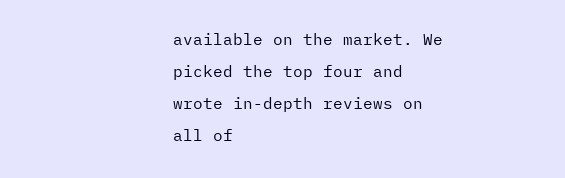available on the market. We picked the top four and wrote in-depth reviews on all of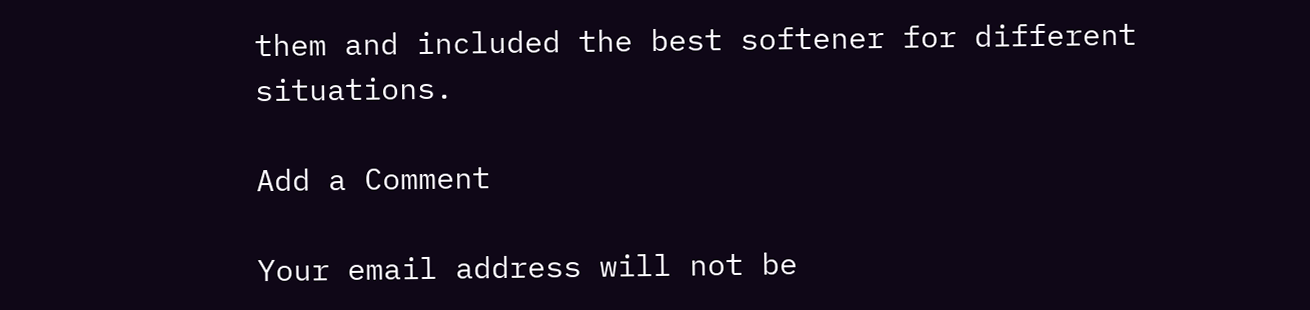them and included the best softener for different situations.

Add a Comment

Your email address will not be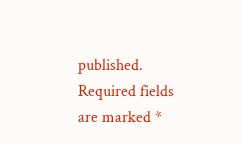published. Required fields are marked *